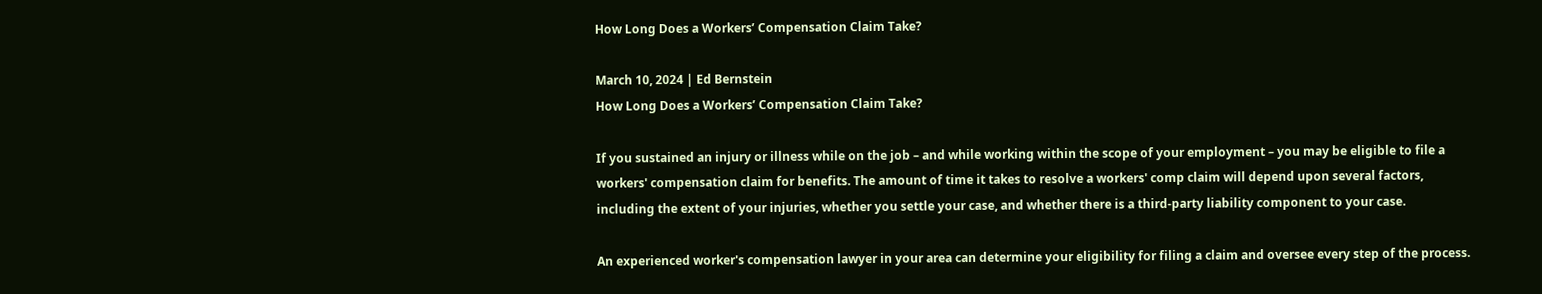How Long Does a Workers’ Compensation Claim Take?

March 10, 2024 | Ed Bernstein
How Long Does a Workers’ Compensation Claim Take?

If you sustained an injury or illness while on the job – and while working within the scope of your employment – you may be eligible to file a workers' compensation claim for benefits. The amount of time it takes to resolve a workers' comp claim will depend upon several factors, including the extent of your injuries, whether you settle your case, and whether there is a third-party liability component to your case.

An experienced worker's compensation lawyer in your area can determine your eligibility for filing a claim and oversee every step of the process.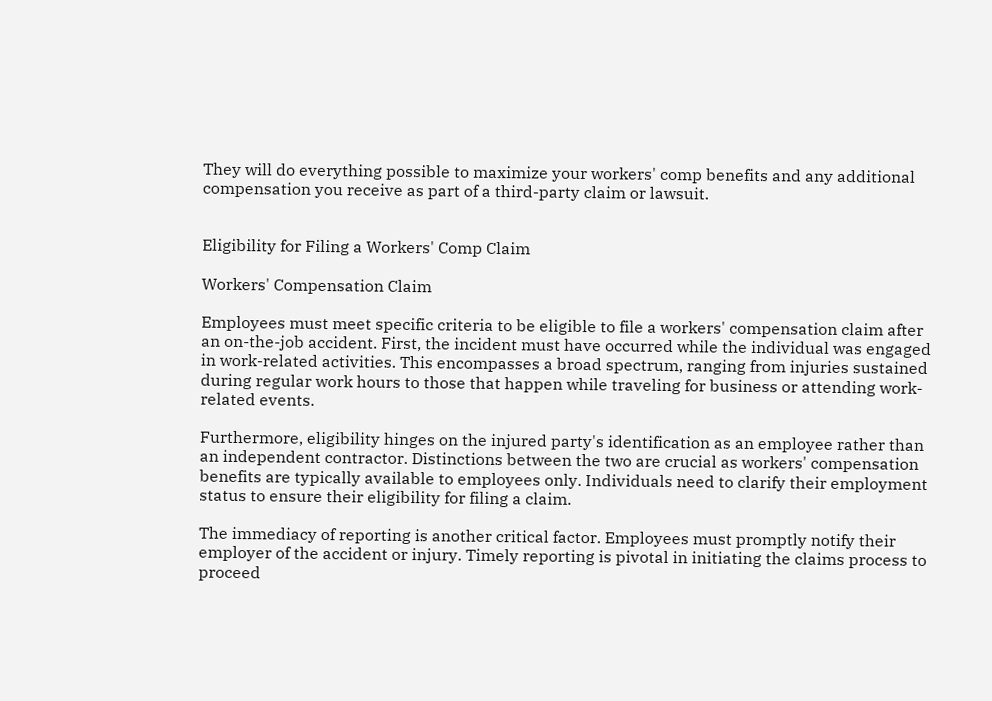They will do everything possible to maximize your workers' comp benefits and any additional compensation you receive as part of a third-party claim or lawsuit.


Eligibility for Filing a Workers' Comp Claim

Workers' Compensation Claim

Employees must meet specific criteria to be eligible to file a workers' compensation claim after an on-the-job accident. First, the incident must have occurred while the individual was engaged in work-related activities. This encompasses a broad spectrum, ranging from injuries sustained during regular work hours to those that happen while traveling for business or attending work-related events.

Furthermore, eligibility hinges on the injured party's identification as an employee rather than an independent contractor. Distinctions between the two are crucial as workers' compensation benefits are typically available to employees only. Individuals need to clarify their employment status to ensure their eligibility for filing a claim.

The immediacy of reporting is another critical factor. Employees must promptly notify their employer of the accident or injury. Timely reporting is pivotal in initiating the claims process to proceed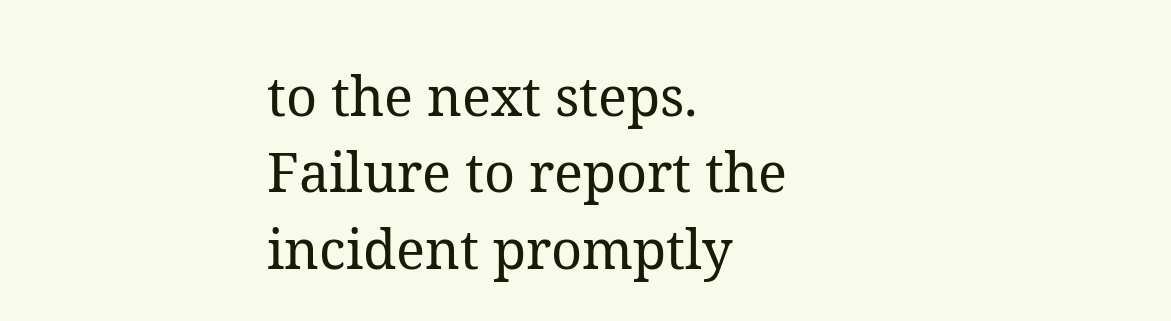to the next steps. Failure to report the incident promptly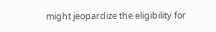might jeopardize the eligibility for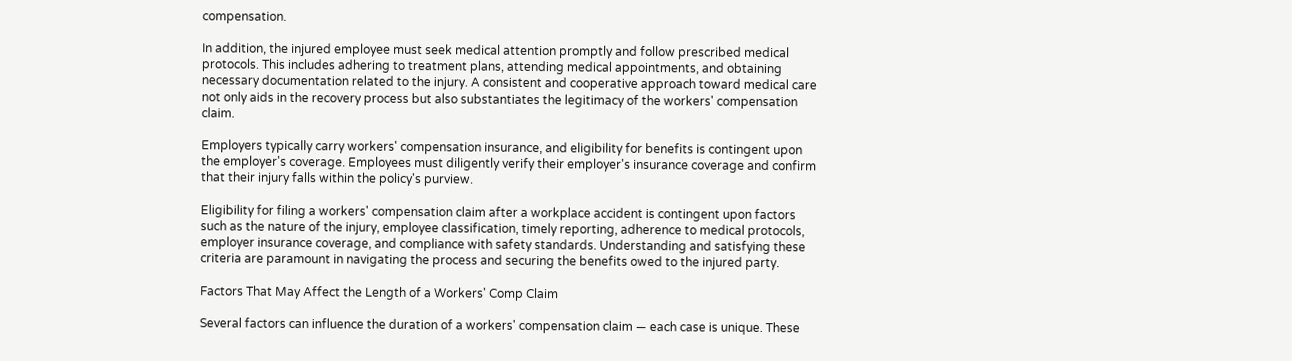compensation.

In addition, the injured employee must seek medical attention promptly and follow prescribed medical protocols. This includes adhering to treatment plans, attending medical appointments, and obtaining necessary documentation related to the injury. A consistent and cooperative approach toward medical care not only aids in the recovery process but also substantiates the legitimacy of the workers' compensation claim.

Employers typically carry workers' compensation insurance, and eligibility for benefits is contingent upon the employer's coverage. Employees must diligently verify their employer's insurance coverage and confirm that their injury falls within the policy's purview.

Eligibility for filing a workers' compensation claim after a workplace accident is contingent upon factors such as the nature of the injury, employee classification, timely reporting, adherence to medical protocols, employer insurance coverage, and compliance with safety standards. Understanding and satisfying these criteria are paramount in navigating the process and securing the benefits owed to the injured party.

Factors That May Affect the Length of a Workers' Comp Claim

Several factors can influence the duration of a workers' compensation claim — each case is unique. These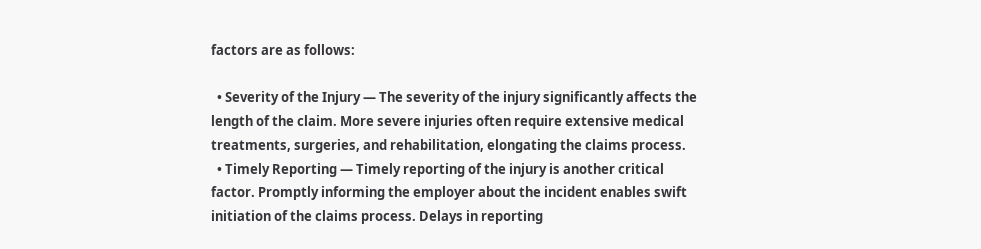factors are as follows:

  • Severity of the Injury — The severity of the injury significantly affects the length of the claim. More severe injuries often require extensive medical treatments, surgeries, and rehabilitation, elongating the claims process.
  • Timely Reporting — Timely reporting of the injury is another critical factor. Promptly informing the employer about the incident enables swift initiation of the claims process. Delays in reporting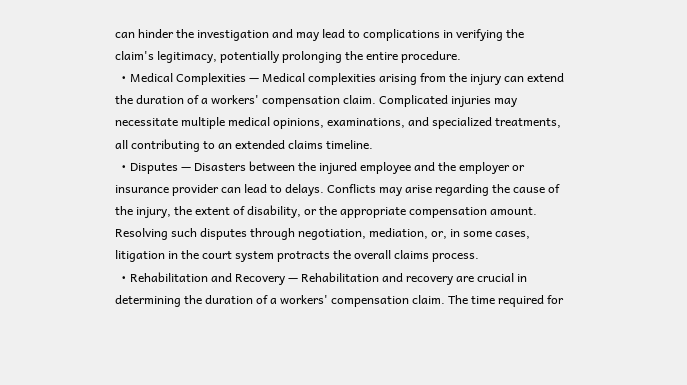can hinder the investigation and may lead to complications in verifying the claim's legitimacy, potentially prolonging the entire procedure.
  • Medical Complexities — Medical complexities arising from the injury can extend the duration of a workers' compensation claim. Complicated injuries may necessitate multiple medical opinions, examinations, and specialized treatments, all contributing to an extended claims timeline.
  • Disputes — Disasters between the injured employee and the employer or insurance provider can lead to delays. Conflicts may arise regarding the cause of the injury, the extent of disability, or the appropriate compensation amount. Resolving such disputes through negotiation, mediation, or, in some cases, litigation in the court system protracts the overall claims process.
  • Rehabilitation and Recovery — Rehabilitation and recovery are crucial in determining the duration of a workers' compensation claim. The time required for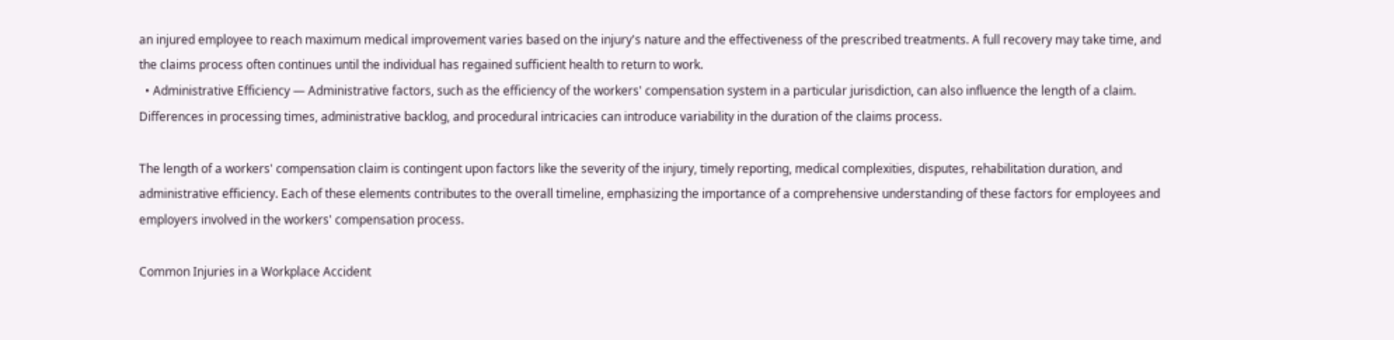an injured employee to reach maximum medical improvement varies based on the injury's nature and the effectiveness of the prescribed treatments. A full recovery may take time, and the claims process often continues until the individual has regained sufficient health to return to work.
  • Administrative Efficiency — Administrative factors, such as the efficiency of the workers' compensation system in a particular jurisdiction, can also influence the length of a claim. Differences in processing times, administrative backlog, and procedural intricacies can introduce variability in the duration of the claims process.

The length of a workers' compensation claim is contingent upon factors like the severity of the injury, timely reporting, medical complexities, disputes, rehabilitation duration, and administrative efficiency. Each of these elements contributes to the overall timeline, emphasizing the importance of a comprehensive understanding of these factors for employees and employers involved in the workers' compensation process.

Common Injuries in a Workplace Accident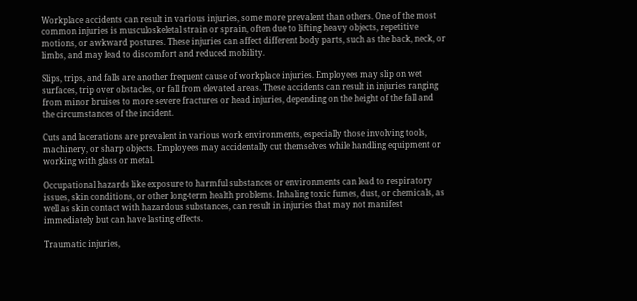Workplace accidents can result in various injuries, some more prevalent than others. One of the most common injuries is musculoskeletal strain or sprain, often due to lifting heavy objects, repetitive motions, or awkward postures. These injuries can affect different body parts, such as the back, neck, or limbs, and may lead to discomfort and reduced mobility.

Slips, trips, and falls are another frequent cause of workplace injuries. Employees may slip on wet surfaces, trip over obstacles, or fall from elevated areas. These accidents can result in injuries ranging from minor bruises to more severe fractures or head injuries, depending on the height of the fall and the circumstances of the incident.

Cuts and lacerations are prevalent in various work environments, especially those involving tools, machinery, or sharp objects. Employees may accidentally cut themselves while handling equipment or working with glass or metal.

Occupational hazards like exposure to harmful substances or environments can lead to respiratory issues, skin conditions, or other long-term health problems. Inhaling toxic fumes, dust, or chemicals, as well as skin contact with hazardous substances, can result in injuries that may not manifest immediately but can have lasting effects.

Traumatic injuries,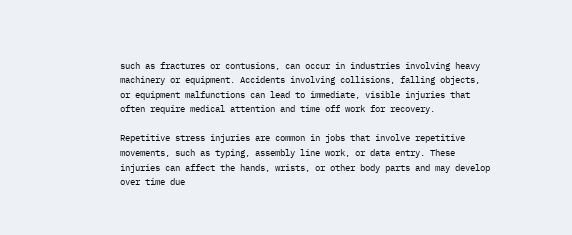such as fractures or contusions, can occur in industries involving heavy machinery or equipment. Accidents involving collisions, falling objects, or equipment malfunctions can lead to immediate, visible injuries that often require medical attention and time off work for recovery.

Repetitive stress injuries are common in jobs that involve repetitive movements, such as typing, assembly line work, or data entry. These injuries can affect the hands, wrists, or other body parts and may develop over time due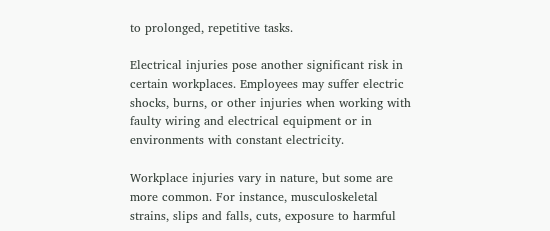to prolonged, repetitive tasks.

Electrical injuries pose another significant risk in certain workplaces. Employees may suffer electric shocks, burns, or other injuries when working with faulty wiring and electrical equipment or in environments with constant electricity.

Workplace injuries vary in nature, but some are more common. For instance, musculoskeletal strains, slips and falls, cuts, exposure to harmful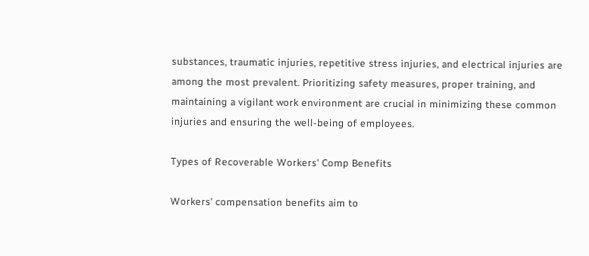substances, traumatic injuries, repetitive stress injuries, and electrical injuries are among the most prevalent. Prioritizing safety measures, proper training, and maintaining a vigilant work environment are crucial in minimizing these common injuries and ensuring the well-being of employees.

Types of Recoverable Workers' Comp Benefits

Workers' compensation benefits aim to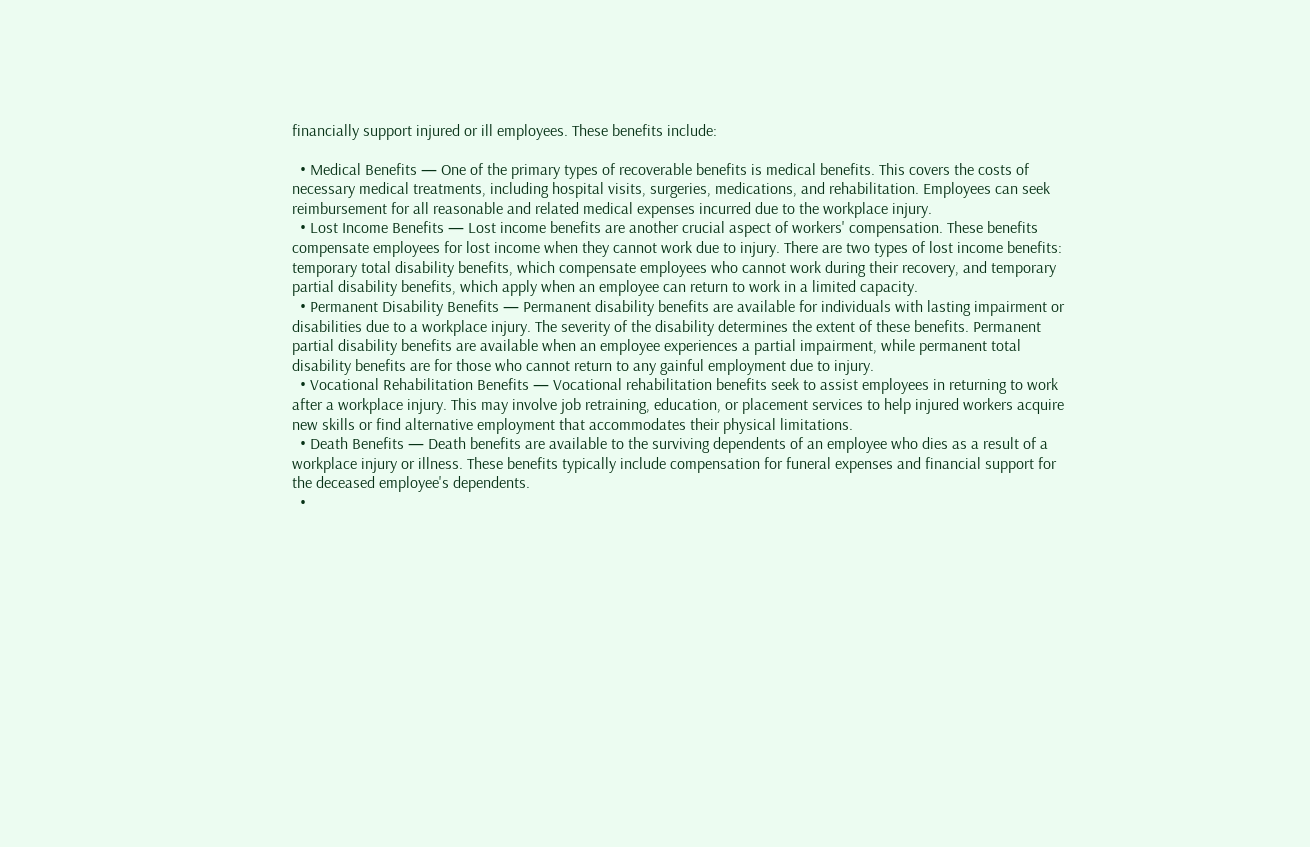financially support injured or ill employees. These benefits include:

  • Medical Benefits — One of the primary types of recoverable benefits is medical benefits. This covers the costs of necessary medical treatments, including hospital visits, surgeries, medications, and rehabilitation. Employees can seek reimbursement for all reasonable and related medical expenses incurred due to the workplace injury.
  • Lost Income Benefits — Lost income benefits are another crucial aspect of workers' compensation. These benefits compensate employees for lost income when they cannot work due to injury. There are two types of lost income benefits: temporary total disability benefits, which compensate employees who cannot work during their recovery, and temporary partial disability benefits, which apply when an employee can return to work in a limited capacity.
  • Permanent Disability Benefits — Permanent disability benefits are available for individuals with lasting impairment or disabilities due to a workplace injury. The severity of the disability determines the extent of these benefits. Permanent partial disability benefits are available when an employee experiences a partial impairment, while permanent total disability benefits are for those who cannot return to any gainful employment due to injury.
  • Vocational Rehabilitation Benefits — Vocational rehabilitation benefits seek to assist employees in returning to work after a workplace injury. This may involve job retraining, education, or placement services to help injured workers acquire new skills or find alternative employment that accommodates their physical limitations.
  • Death Benefits — Death benefits are available to the surviving dependents of an employee who dies as a result of a workplace injury or illness. These benefits typically include compensation for funeral expenses and financial support for the deceased employee's dependents.
  •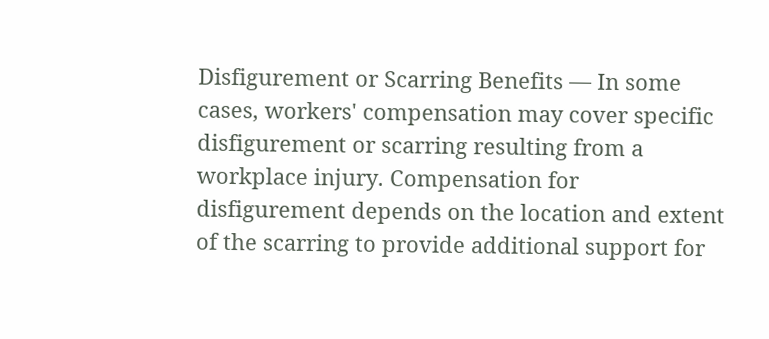Disfigurement or Scarring Benefits — In some cases, workers' compensation may cover specific disfigurement or scarring resulting from a workplace injury. Compensation for disfigurement depends on the location and extent of the scarring to provide additional support for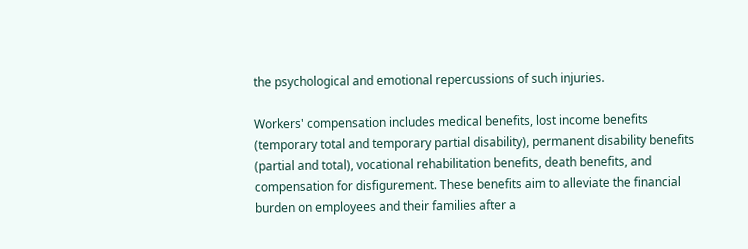the psychological and emotional repercussions of such injuries.

Workers' compensation includes medical benefits, lost income benefits (temporary total and temporary partial disability), permanent disability benefits (partial and total), vocational rehabilitation benefits, death benefits, and compensation for disfigurement. These benefits aim to alleviate the financial burden on employees and their families after a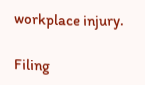workplace injury.

Filing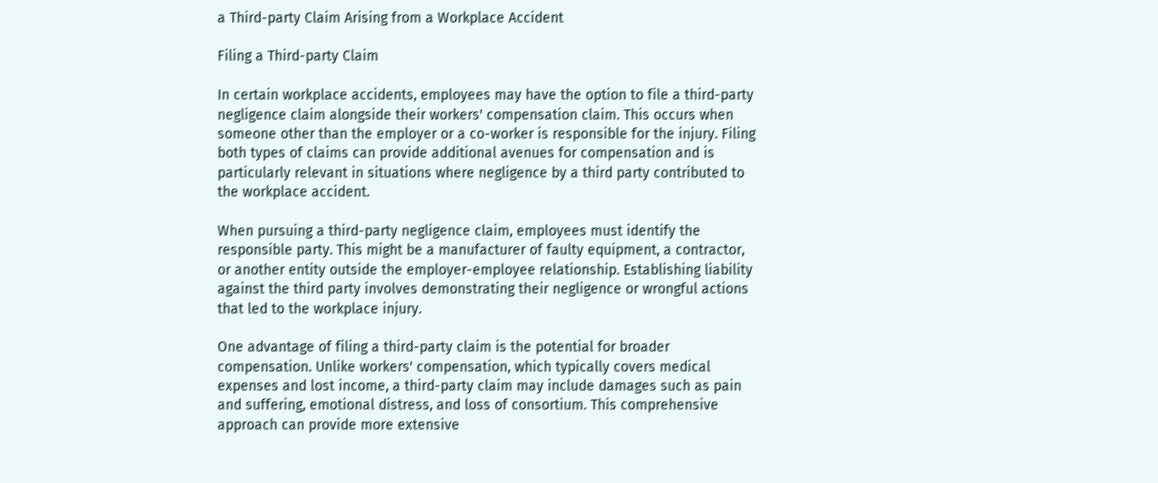a Third-party Claim Arising from a Workplace Accident

Filing a Third-party Claim

In certain workplace accidents, employees may have the option to file a third-party negligence claim alongside their workers' compensation claim. This occurs when someone other than the employer or a co-worker is responsible for the injury. Filing both types of claims can provide additional avenues for compensation and is particularly relevant in situations where negligence by a third party contributed to the workplace accident.

When pursuing a third-party negligence claim, employees must identify the responsible party. This might be a manufacturer of faulty equipment, a contractor, or another entity outside the employer-employee relationship. Establishing liability against the third party involves demonstrating their negligence or wrongful actions that led to the workplace injury.

One advantage of filing a third-party claim is the potential for broader compensation. Unlike workers' compensation, which typically covers medical expenses and lost income, a third-party claim may include damages such as pain and suffering, emotional distress, and loss of consortium. This comprehensive approach can provide more extensive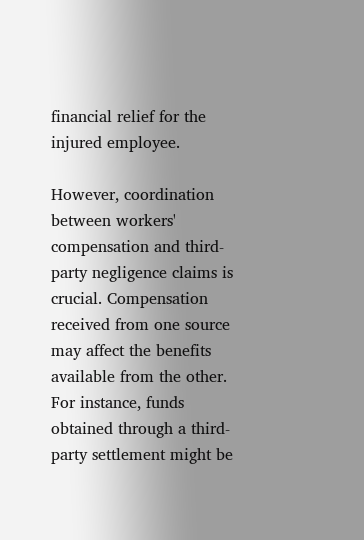financial relief for the injured employee.

However, coordination between workers' compensation and third-party negligence claims is crucial. Compensation received from one source may affect the benefits available from the other. For instance, funds obtained through a third-party settlement might be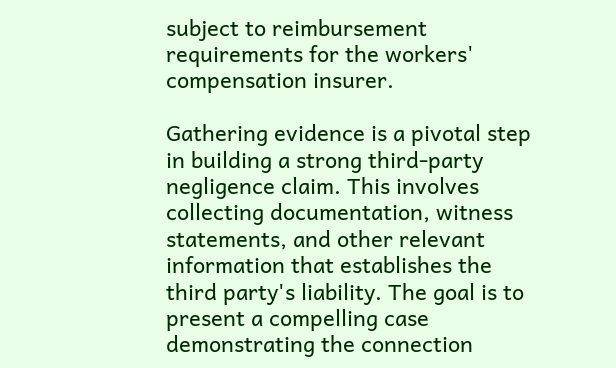subject to reimbursement requirements for the workers' compensation insurer.

Gathering evidence is a pivotal step in building a strong third-party negligence claim. This involves collecting documentation, witness statements, and other relevant information that establishes the third party's liability. The goal is to present a compelling case demonstrating the connection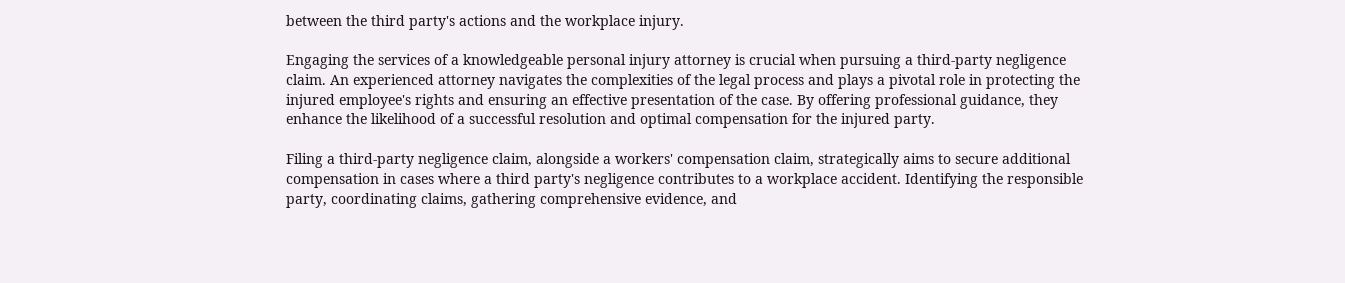between the third party's actions and the workplace injury.

Engaging the services of a knowledgeable personal injury attorney is crucial when pursuing a third-party negligence claim. An experienced attorney navigates the complexities of the legal process and plays a pivotal role in protecting the injured employee's rights and ensuring an effective presentation of the case. By offering professional guidance, they enhance the likelihood of a successful resolution and optimal compensation for the injured party.

Filing a third-party negligence claim, alongside a workers' compensation claim, strategically aims to secure additional compensation in cases where a third party's negligence contributes to a workplace accident. Identifying the responsible party, coordinating claims, gathering comprehensive evidence, and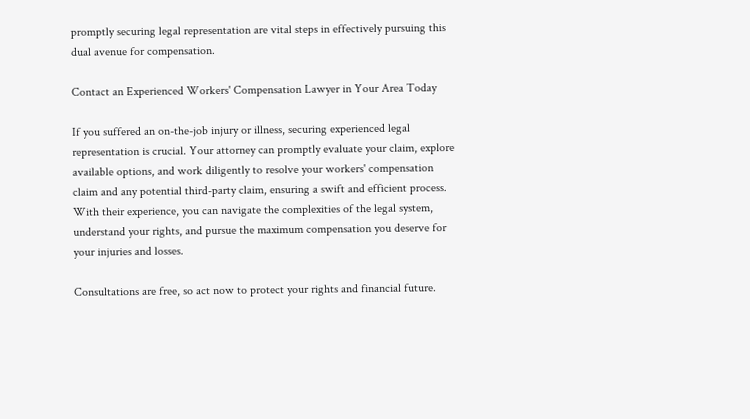promptly securing legal representation are vital steps in effectively pursuing this dual avenue for compensation.

Contact an Experienced Workers' Compensation Lawyer in Your Area Today

If you suffered an on-the-job injury or illness, securing experienced legal representation is crucial. Your attorney can promptly evaluate your claim, explore available options, and work diligently to resolve your workers' compensation claim and any potential third-party claim, ensuring a swift and efficient process. With their experience, you can navigate the complexities of the legal system, understand your rights, and pursue the maximum compensation you deserve for your injuries and losses.

Consultations are free, so act now to protect your rights and financial future.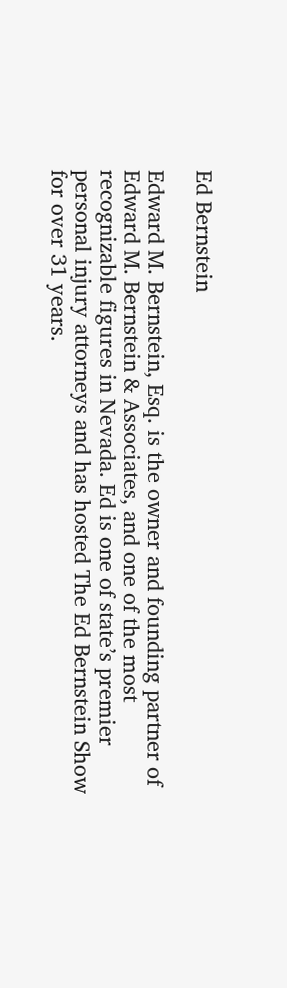Ed Bernstein

Edward M. Bernstein, Esq. is the owner and founding partner of Edward M. Bernstein & Associates, and one of the most recognizable figures in Nevada. Ed is one of state’s premier personal injury attorneys and has hosted The Ed Bernstein Show for over 31 years.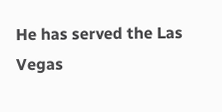He has served the Las Vegas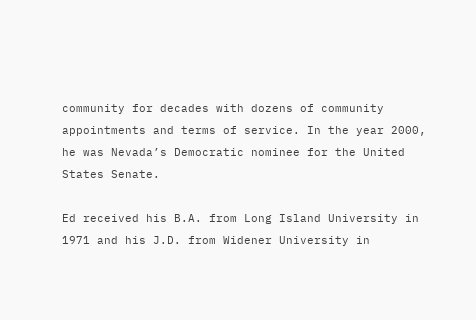community for decades with dozens of community appointments and terms of service. In the year 2000, he was Nevada’s Democratic nominee for the United States Senate.

Ed received his B.A. from Long Island University in 1971 and his J.D. from Widener University in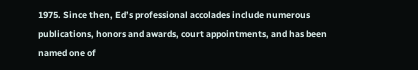1975. Since then, Ed’s professional accolades include numerous publications, honors and awards, court appointments, and has been named one of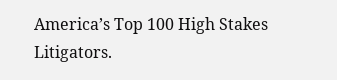America’s Top 100 High Stakes Litigators.